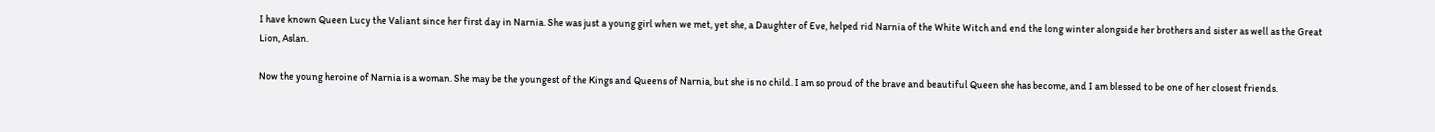I have known Queen Lucy the Valiant since her first day in Narnia. She was just a young girl when we met, yet she, a Daughter of Eve, helped rid Narnia of the White Witch and end the long winter alongside her brothers and sister as well as the Great Lion, Aslan.

Now the young heroine of Narnia is a woman. She may be the youngest of the Kings and Queens of Narnia, but she is no child. I am so proud of the brave and beautiful Queen she has become, and I am blessed to be one of her closest friends.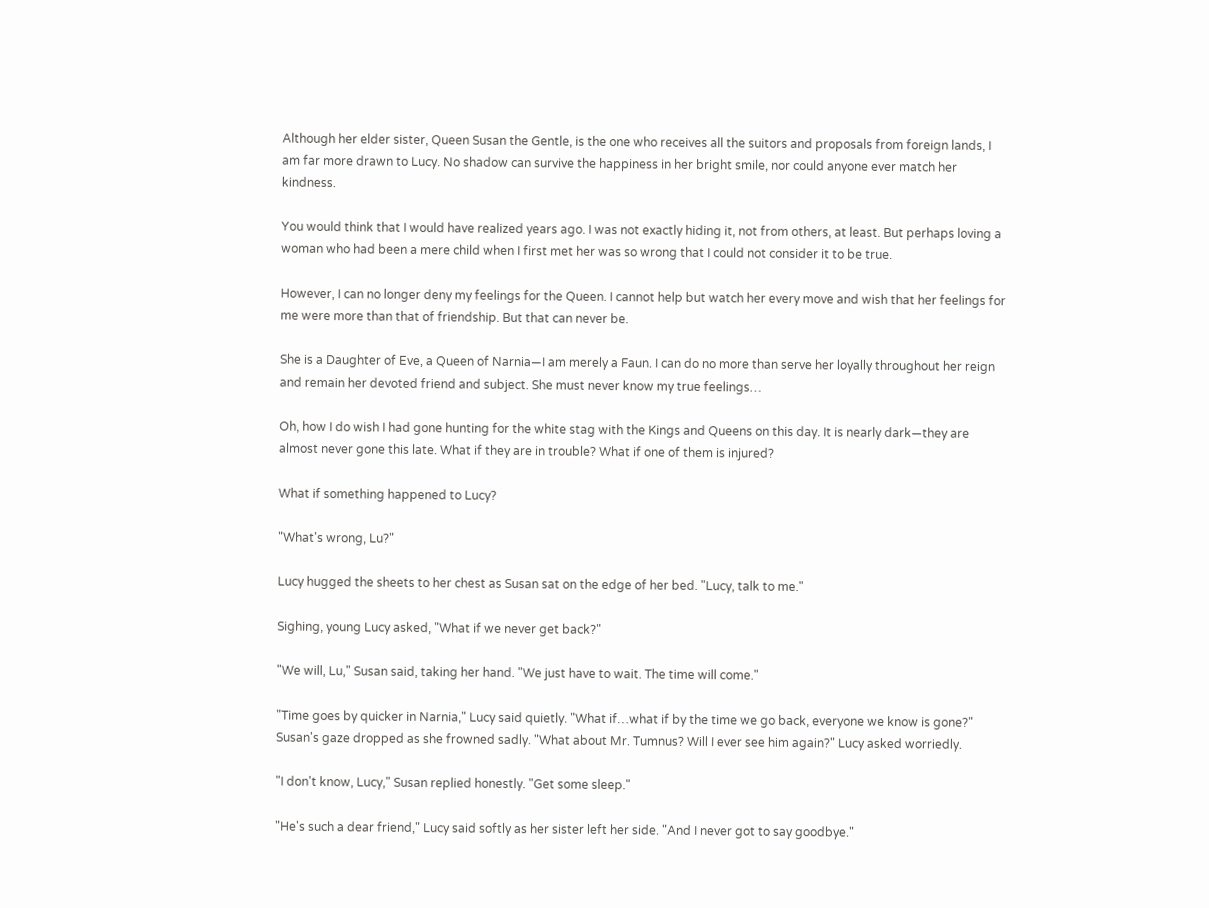Although her elder sister, Queen Susan the Gentle, is the one who receives all the suitors and proposals from foreign lands, I am far more drawn to Lucy. No shadow can survive the happiness in her bright smile, nor could anyone ever match her kindness.

You would think that I would have realized years ago. I was not exactly hiding it, not from others, at least. But perhaps loving a woman who had been a mere child when I first met her was so wrong that I could not consider it to be true.

However, I can no longer deny my feelings for the Queen. I cannot help but watch her every move and wish that her feelings for me were more than that of friendship. But that can never be.

She is a Daughter of Eve, a Queen of Narnia—I am merely a Faun. I can do no more than serve her loyally throughout her reign and remain her devoted friend and subject. She must never know my true feelings…

Oh, how I do wish I had gone hunting for the white stag with the Kings and Queens on this day. It is nearly dark—they are almost never gone this late. What if they are in trouble? What if one of them is injured?

What if something happened to Lucy?

"What's wrong, Lu?"

Lucy hugged the sheets to her chest as Susan sat on the edge of her bed. "Lucy, talk to me."

Sighing, young Lucy asked, "What if we never get back?"

"We will, Lu," Susan said, taking her hand. "We just have to wait. The time will come."

"Time goes by quicker in Narnia," Lucy said quietly. "What if…what if by the time we go back, everyone we know is gone?" Susan's gaze dropped as she frowned sadly. "What about Mr. Tumnus? Will I ever see him again?" Lucy asked worriedly.

"I don't know, Lucy," Susan replied honestly. "Get some sleep."

"He's such a dear friend," Lucy said softly as her sister left her side. "And I never got to say goodbye."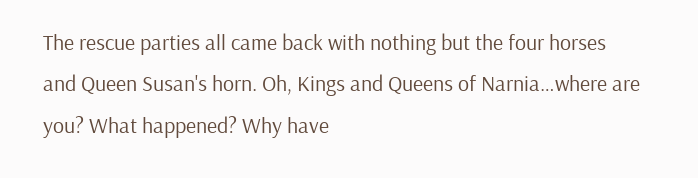The rescue parties all came back with nothing but the four horses and Queen Susan's horn. Oh, Kings and Queens of Narnia…where are you? What happened? Why have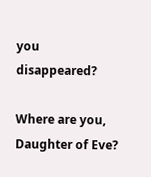you disappeared?

Where are you, Daughter of Eve?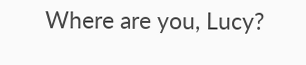Where are you, Lucy?